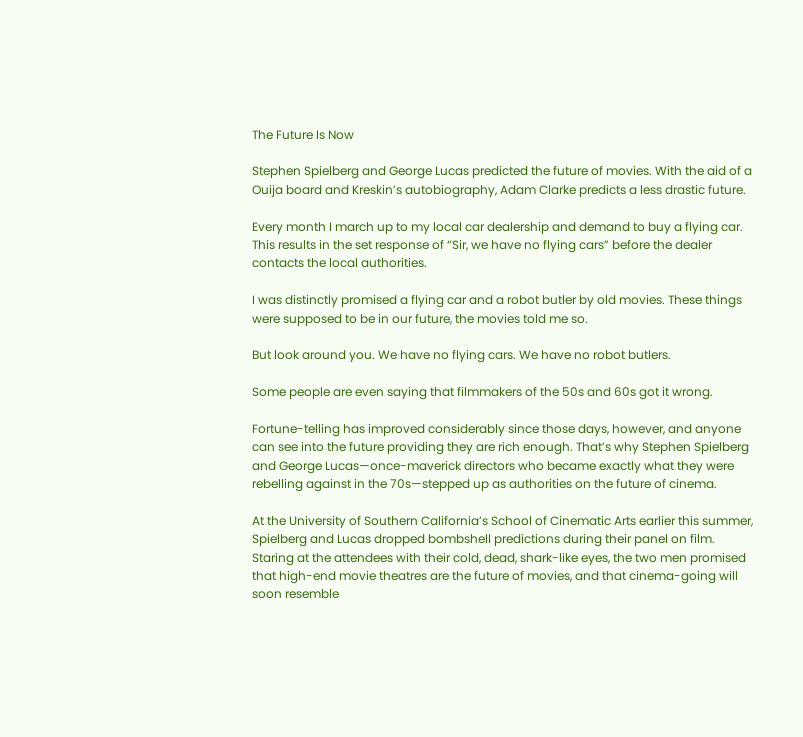The Future Is Now

Stephen Spielberg and George Lucas predicted the future of movies. With the aid of a Ouija board and Kreskin’s autobiography, Adam Clarke predicts a less drastic future.

Every month I march up to my local car dealership and demand to buy a flying car. This results in the set response of “Sir, we have no flying cars” before the dealer contacts the local authorities.

I was distinctly promised a flying car and a robot butler by old movies. These things were supposed to be in our future, the movies told me so.

But look around you. We have no flying cars. We have no robot butlers.

Some people are even saying that filmmakers of the 50s and 60s got it wrong.

Fortune-telling has improved considerably since those days, however, and anyone can see into the future providing they are rich enough. That’s why Stephen Spielberg and George Lucas—once-maverick directors who became exactly what they were rebelling against in the 70s—stepped up as authorities on the future of cinema.

At the University of Southern California’s School of Cinematic Arts earlier this summer, Spielberg and Lucas dropped bombshell predictions during their panel on film. Staring at the attendees with their cold, dead, shark-like eyes, the two men promised that high-end movie theatres are the future of movies, and that cinema-going will soon resemble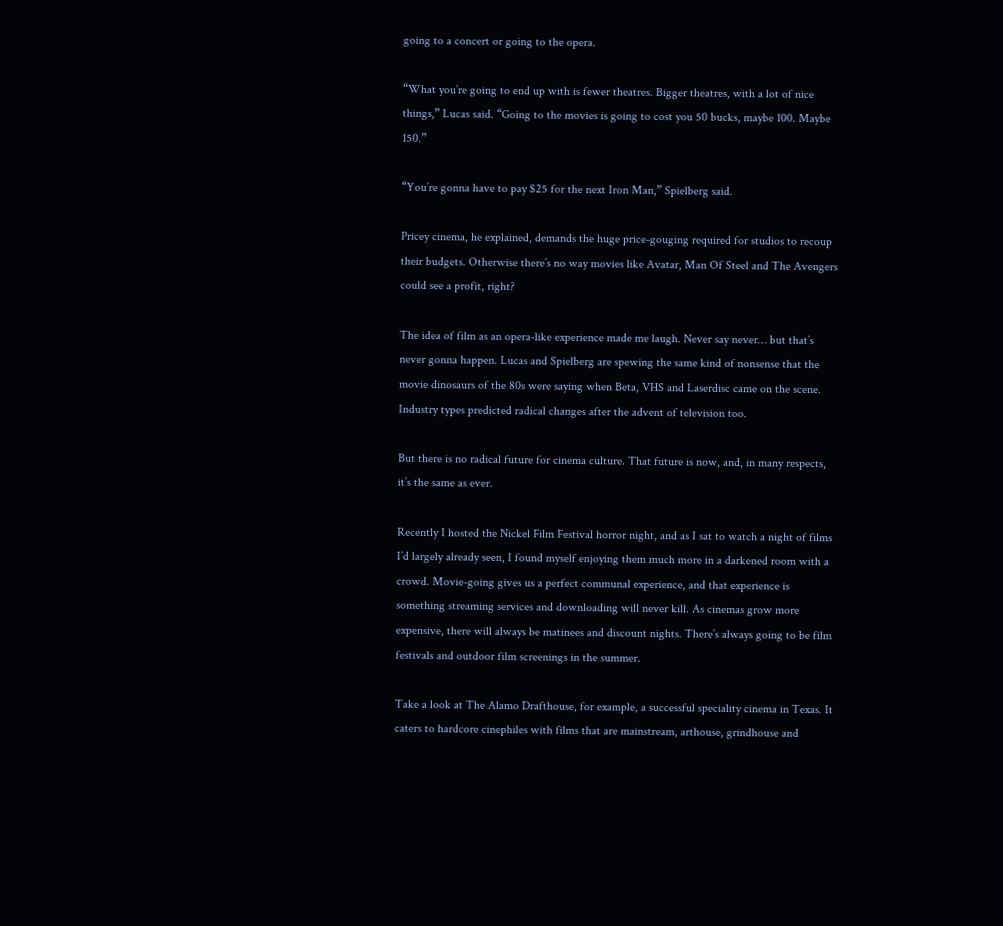going to a concert or going to the opera.

“What you’re going to end up with is fewer theatres. Bigger theatres, with a lot of nice things,” Lucas said. “Going to the movies is going to cost you 50 bucks, maybe 100. Maybe 150.”

“You’re gonna have to pay $25 for the next Iron Man,” Spielberg said.

Pricey cinema, he explained, demands the huge price-gouging required for studios to recoup their budgets. Otherwise there’s no way movies like Avatar, Man Of Steel and The Avengers could see a profit, right?

The idea of film as an opera-like experience made me laugh. Never say never… but that’s never gonna happen. Lucas and Spielberg are spewing the same kind of nonsense that the movie dinosaurs of the 80s were saying when Beta, VHS and Laserdisc came on the scene. Industry types predicted radical changes after the advent of television too.

But there is no radical future for cinema culture. That future is now, and, in many respects, it’s the same as ever.

Recently I hosted the Nickel Film Festival horror night, and as I sat to watch a night of films I’d largely already seen, I found myself enjoying them much more in a darkened room with a crowd. Movie-going gives us a perfect communal experience, and that experience is something streaming services and downloading will never kill. As cinemas grow more expensive, there will always be matinees and discount nights. There’s always going to be film festivals and outdoor film screenings in the summer.

Take a look at The Alamo Drafthouse, for example, a successful speciality cinema in Texas. It caters to hardcore cinephiles with films that are mainstream, arthouse, grindhouse and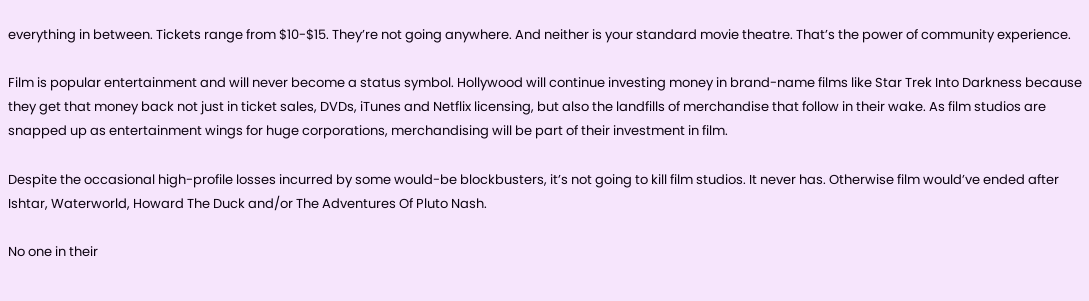everything in between. Tickets range from $10-$15. They’re not going anywhere. And neither is your standard movie theatre. That’s the power of community experience.

Film is popular entertainment and will never become a status symbol. Hollywood will continue investing money in brand-name films like Star Trek Into Darkness because they get that money back not just in ticket sales, DVDs, iTunes and Netflix licensing, but also the landfills of merchandise that follow in their wake. As film studios are snapped up as entertainment wings for huge corporations, merchandising will be part of their investment in film.

Despite the occasional high-profile losses incurred by some would-be blockbusters, it’s not going to kill film studios. It never has. Otherwise film would’ve ended after Ishtar, Waterworld, Howard The Duck and/or The Adventures Of Pluto Nash.

No one in their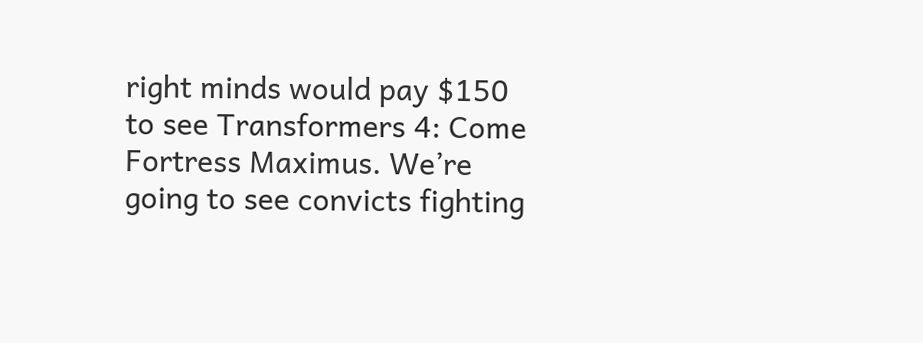right minds would pay $150 to see Transformers 4: Come Fortress Maximus. We’re going to see convicts fighting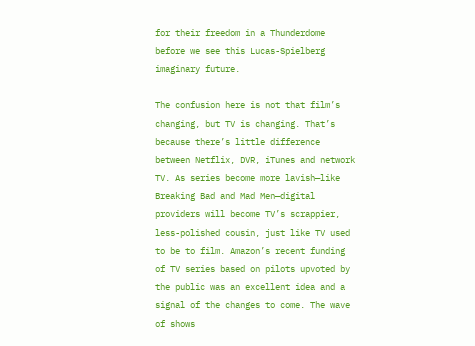for their freedom in a Thunderdome before we see this Lucas-Spielberg imaginary future.

The confusion here is not that film’s changing, but TV is changing. That’s because there’s little difference between Netflix, DVR, iTunes and network TV. As series become more lavish—like Breaking Bad and Mad Men—digital providers will become TV’s scrappier, less-polished cousin, just like TV used to be to film. Amazon’s recent funding of TV series based on pilots upvoted by the public was an excellent idea and a signal of the changes to come. The wave of shows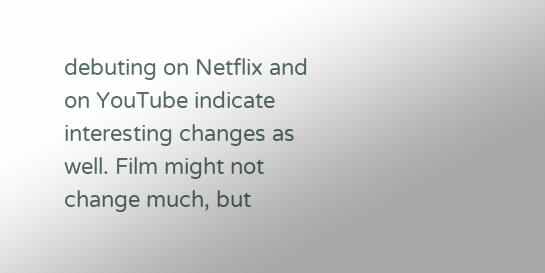debuting on Netflix and on YouTube indicate interesting changes as well. Film might not change much, but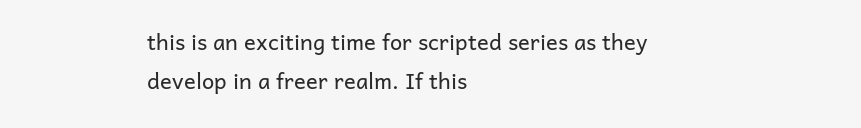this is an exciting time for scripted series as they develop in a freer realm. If this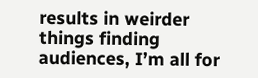results in weirder things finding audiences, I’m all for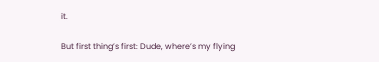it.

But first thing’s first: Dude, where’s my flying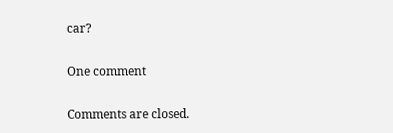car?

One comment

Comments are closed.